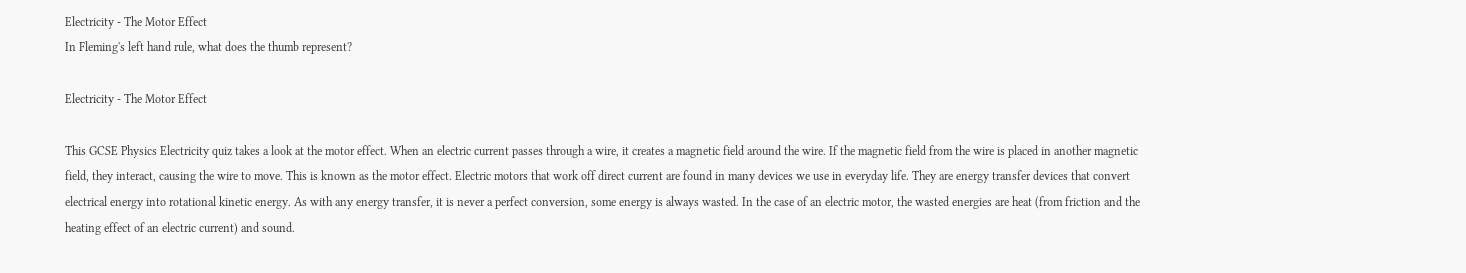Electricity - The Motor Effect
In Fleming's left hand rule, what does the thumb represent?

Electricity - The Motor Effect

This GCSE Physics Electricity quiz takes a look at the motor effect. When an electric current passes through a wire, it creates a magnetic field around the wire. If the magnetic field from the wire is placed in another magnetic field, they interact, causing the wire to move. This is known as the motor effect. Electric motors that work off direct current are found in many devices we use in everyday life. They are energy transfer devices that convert electrical energy into rotational kinetic energy. As with any energy transfer, it is never a perfect conversion, some energy is always wasted. In the case of an electric motor, the wasted energies are heat (from friction and the heating effect of an electric current) and sound.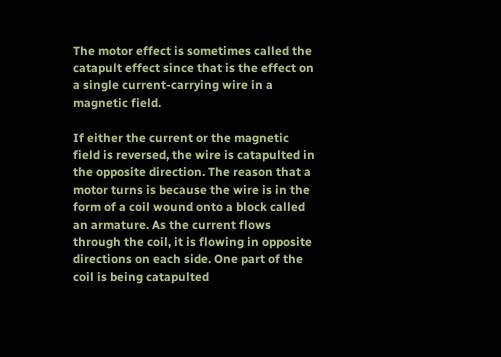The motor effect is sometimes called the catapult effect since that is the effect on a single current-carrying wire in a magnetic field.

If either the current or the magnetic field is reversed, the wire is catapulted in the opposite direction. The reason that a motor turns is because the wire is in the form of a coil wound onto a block called an armature. As the current flows through the coil, it is flowing in opposite directions on each side. One part of the coil is being catapulted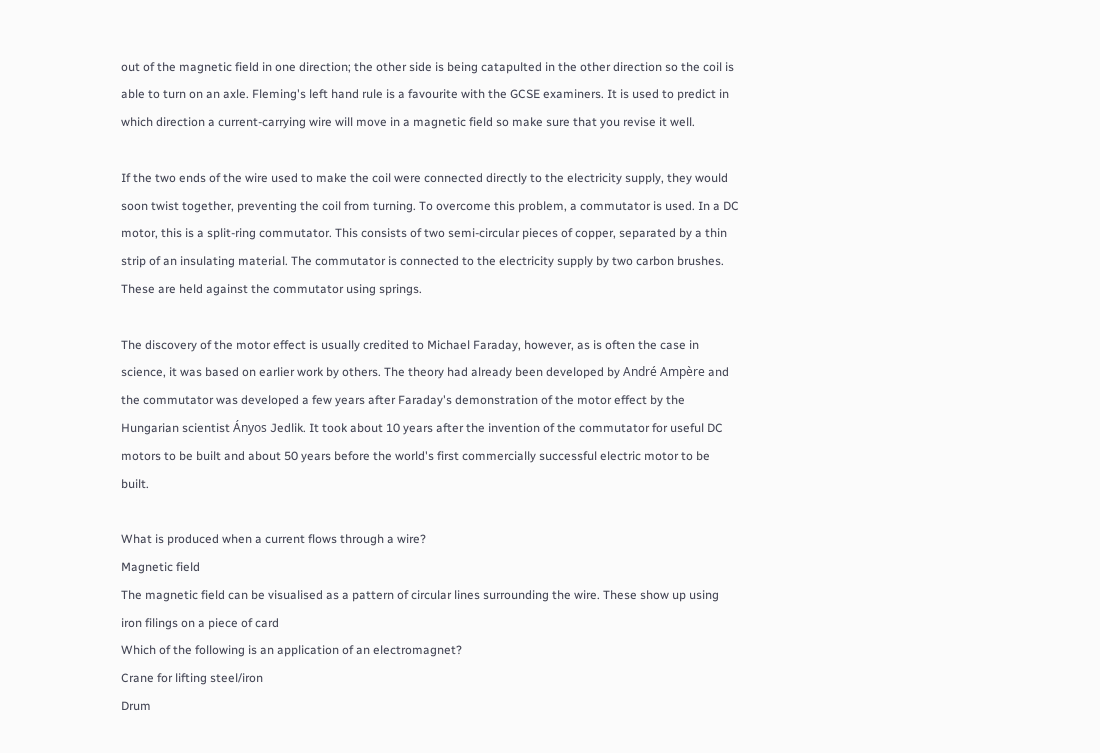out of the magnetic field in one direction; the other side is being catapulted in the other direction so the coil is able to turn on an axle. Fleming's left hand rule is a favourite with the GCSE examiners. It is used to predict in which direction a current-carrying wire will move in a magnetic field so make sure that you revise it well.

If the two ends of the wire used to make the coil were connected directly to the electricity supply, they would soon twist together, preventing the coil from turning. To overcome this problem, a commutator is used. In a DC motor, this is a split-ring commutator. This consists of two semi-circular pieces of copper, separated by a thin strip of an insulating material. The commutator is connected to the electricity supply by two carbon brushes. These are held against the commutator using springs.

The discovery of the motor effect is usually credited to Michael Faraday, however, as is often the case in science, it was based on earlier work by others. The theory had already been developed by André Ampère and the commutator was developed a few years after Faraday's demonstration of the motor effect by the Hungarian scientist Ányos Jedlik. It took about 10 years after the invention of the commutator for useful DC motors to be built and about 50 years before the world's first commercially successful electric motor to be built.

What is produced when a current flows through a wire?
Magnetic field
The magnetic field can be visualised as a pattern of circular lines surrounding the wire. These show up using iron filings on a piece of card
Which of the following is an application of an electromagnet?
Crane for lifting steel/iron
Drum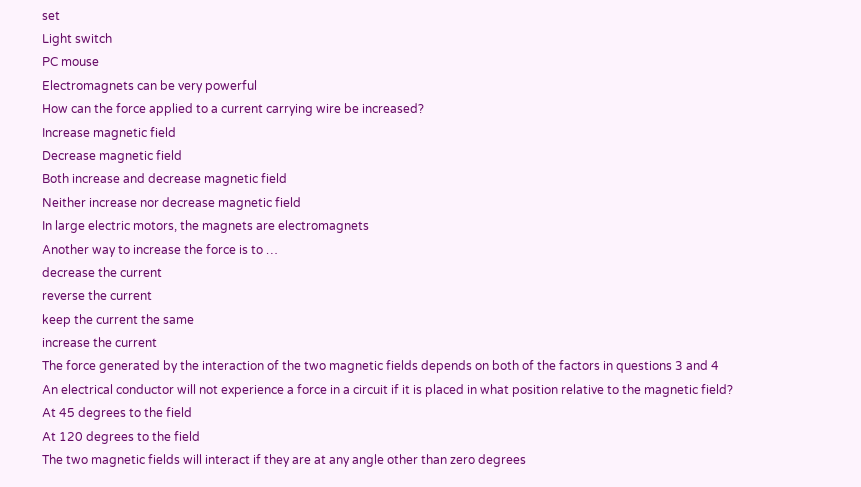set
Light switch
PC mouse
Electromagnets can be very powerful
How can the force applied to a current carrying wire be increased?
Increase magnetic field
Decrease magnetic field
Both increase and decrease magnetic field
Neither increase nor decrease magnetic field
In large electric motors, the magnets are electromagnets
Another way to increase the force is to …
decrease the current
reverse the current
keep the current the same
increase the current
The force generated by the interaction of the two magnetic fields depends on both of the factors in questions 3 and 4
An electrical conductor will not experience a force in a circuit if it is placed in what position relative to the magnetic field?
At 45 degrees to the field
At 120 degrees to the field
The two magnetic fields will interact if they are at any angle other than zero degrees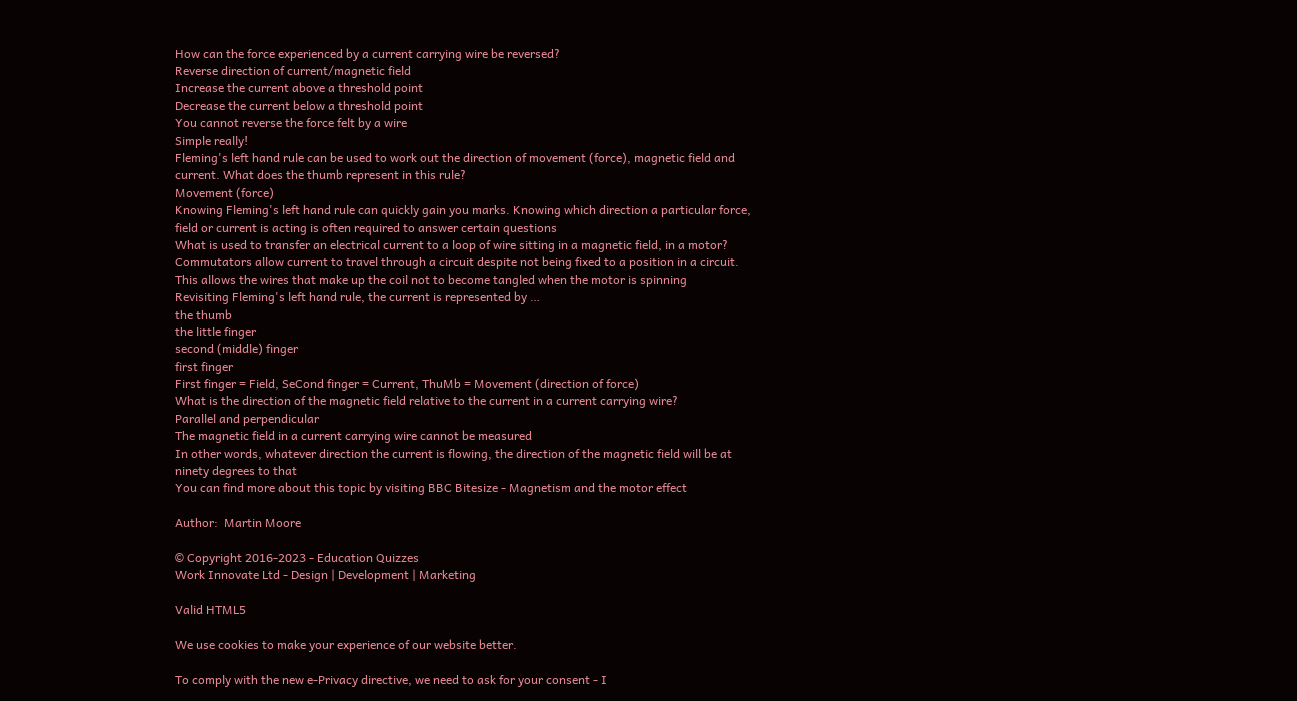How can the force experienced by a current carrying wire be reversed?
Reverse direction of current/magnetic field
Increase the current above a threshold point
Decrease the current below a threshold point
You cannot reverse the force felt by a wire
Simple really!
Fleming's left hand rule can be used to work out the direction of movement (force), magnetic field and current. What does the thumb represent in this rule?
Movement (force)
Knowing Fleming's left hand rule can quickly gain you marks. Knowing which direction a particular force, field or current is acting is often required to answer certain questions
What is used to transfer an electrical current to a loop of wire sitting in a magnetic field, in a motor?
Commutators allow current to travel through a circuit despite not being fixed to a position in a circuit. This allows the wires that make up the coil not to become tangled when the motor is spinning
Revisiting Fleming's left hand rule, the current is represented by …
the thumb
the little finger
second (middle) finger
first finger
First finger = Field, SeCond finger = Current, ThuMb = Movement (direction of force)
What is the direction of the magnetic field relative to the current in a current carrying wire?
Parallel and perpendicular
The magnetic field in a current carrying wire cannot be measured
In other words, whatever direction the current is flowing, the direction of the magnetic field will be at ninety degrees to that
You can find more about this topic by visiting BBC Bitesize - Magnetism and the motor effect

Author:  Martin Moore

© Copyright 2016-2023 - Education Quizzes
Work Innovate Ltd - Design | Development | Marketing

Valid HTML5

We use cookies to make your experience of our website better.

To comply with the new e-Privacy directive, we need to ask for your consent - I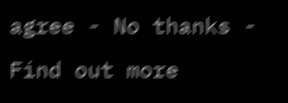agree - No thanks - Find out more